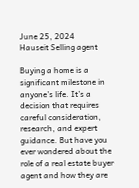June 25, 2024
Hauseit Selling agent

Buying a home is a significant milestone in anyone’s life. It’s a decision that requires careful consideration, research, and expert guidance. But have you ever wondered about the role of a real estate buyer agent and how they are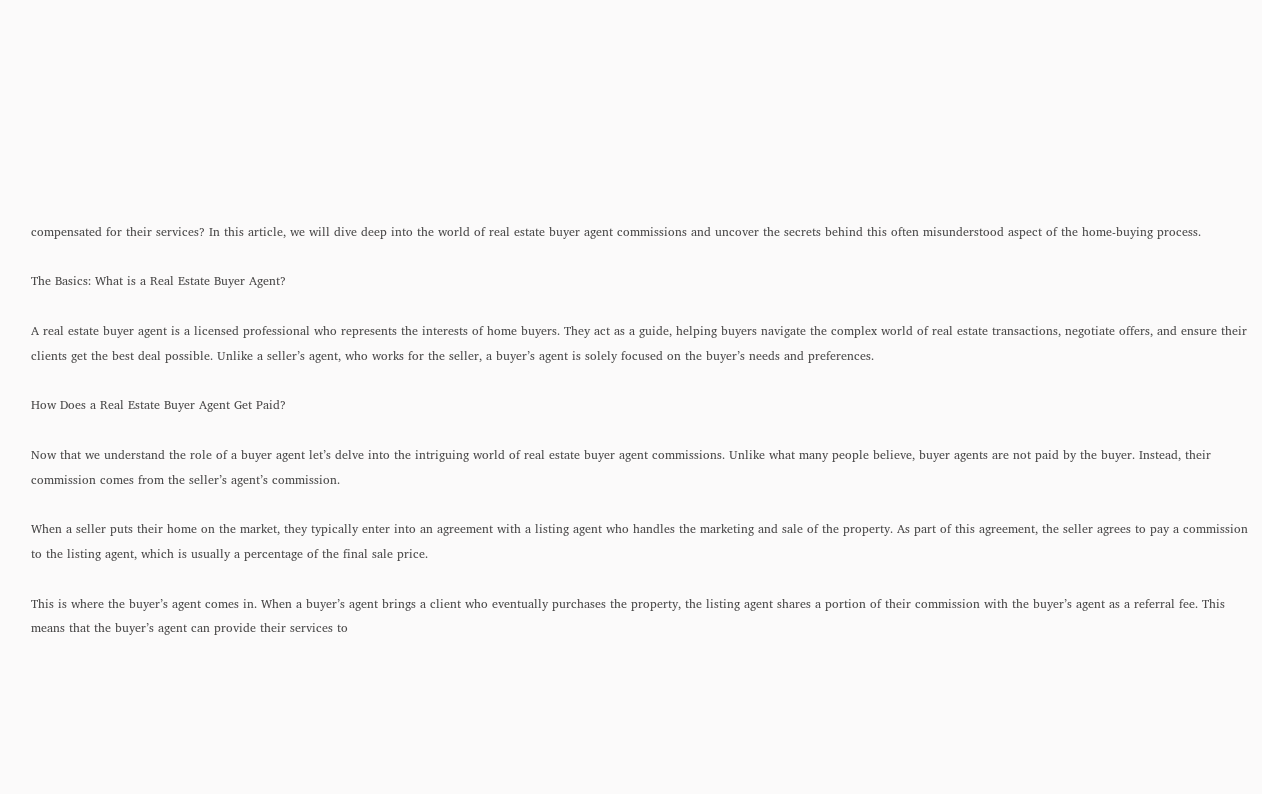compensated for their services? In this article, we will dive deep into the world of real estate buyer agent commissions and uncover the secrets behind this often misunderstood aspect of the home-buying process.

The Basics: What is a Real Estate Buyer Agent?

A real estate buyer agent is a licensed professional who represents the interests of home buyers. They act as a guide, helping buyers navigate the complex world of real estate transactions, negotiate offers, and ensure their clients get the best deal possible. Unlike a seller’s agent, who works for the seller, a buyer’s agent is solely focused on the buyer’s needs and preferences.

How Does a Real Estate Buyer Agent Get Paid?

Now that we understand the role of a buyer agent let’s delve into the intriguing world of real estate buyer agent commissions. Unlike what many people believe, buyer agents are not paid by the buyer. Instead, their commission comes from the seller’s agent’s commission.

When a seller puts their home on the market, they typically enter into an agreement with a listing agent who handles the marketing and sale of the property. As part of this agreement, the seller agrees to pay a commission to the listing agent, which is usually a percentage of the final sale price.

This is where the buyer’s agent comes in. When a buyer’s agent brings a client who eventually purchases the property, the listing agent shares a portion of their commission with the buyer’s agent as a referral fee. This means that the buyer’s agent can provide their services to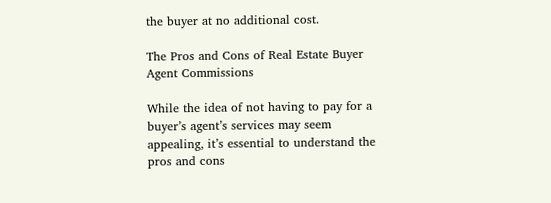the buyer at no additional cost.

The Pros and Cons of Real Estate Buyer Agent Commissions

While the idea of not having to pay for a buyer’s agent’s services may seem appealing, it’s essential to understand the pros and cons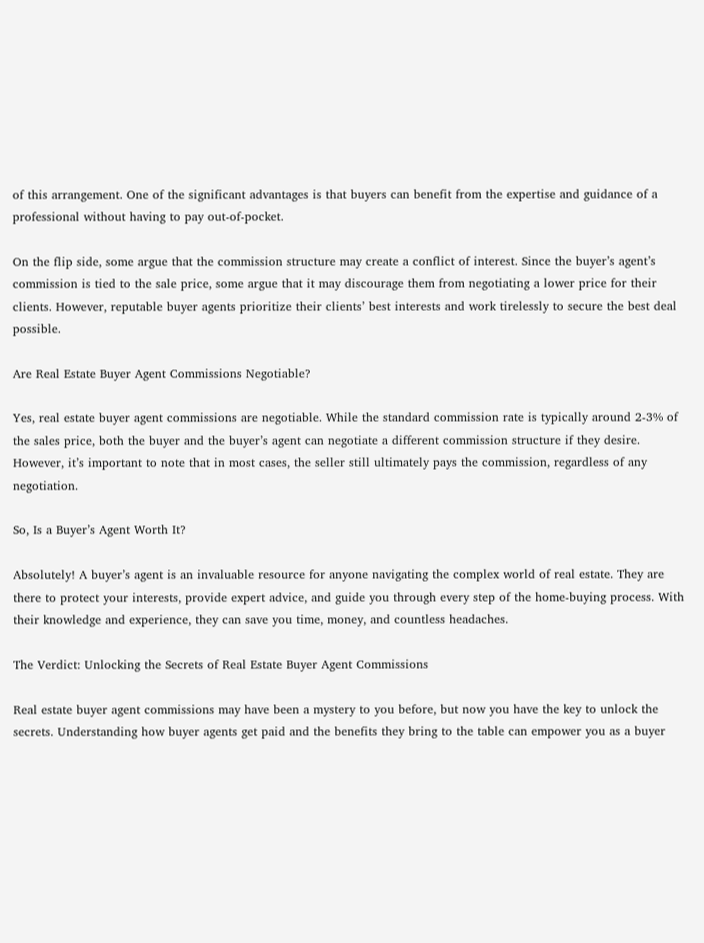of this arrangement. One of the significant advantages is that buyers can benefit from the expertise and guidance of a professional without having to pay out-of-pocket.

On the flip side, some argue that the commission structure may create a conflict of interest. Since the buyer’s agent’s commission is tied to the sale price, some argue that it may discourage them from negotiating a lower price for their clients. However, reputable buyer agents prioritize their clients’ best interests and work tirelessly to secure the best deal possible.

Are Real Estate Buyer Agent Commissions Negotiable?

Yes, real estate buyer agent commissions are negotiable. While the standard commission rate is typically around 2-3% of the sales price, both the buyer and the buyer’s agent can negotiate a different commission structure if they desire. However, it’s important to note that in most cases, the seller still ultimately pays the commission, regardless of any negotiation.

So, Is a Buyer’s Agent Worth It?

Absolutely! A buyer’s agent is an invaluable resource for anyone navigating the complex world of real estate. They are there to protect your interests, provide expert advice, and guide you through every step of the home-buying process. With their knowledge and experience, they can save you time, money, and countless headaches.

The Verdict: Unlocking the Secrets of Real Estate Buyer Agent Commissions

Real estate buyer agent commissions may have been a mystery to you before, but now you have the key to unlock the secrets. Understanding how buyer agents get paid and the benefits they bring to the table can empower you as a buyer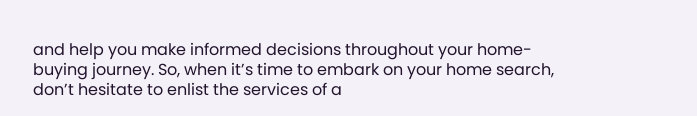and help you make informed decisions throughout your home-buying journey. So, when it’s time to embark on your home search, don’t hesitate to enlist the services of a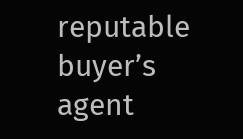reputable buyer’s agent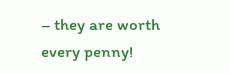– they are worth every penny!